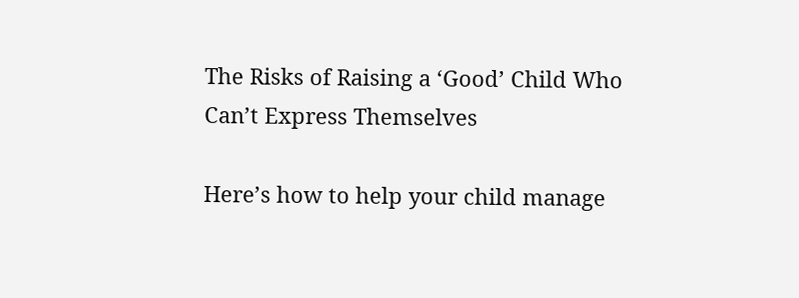The Risks of Raising a ‘Good’ Child Who Can’t Express Themselves

Here’s how to help your child manage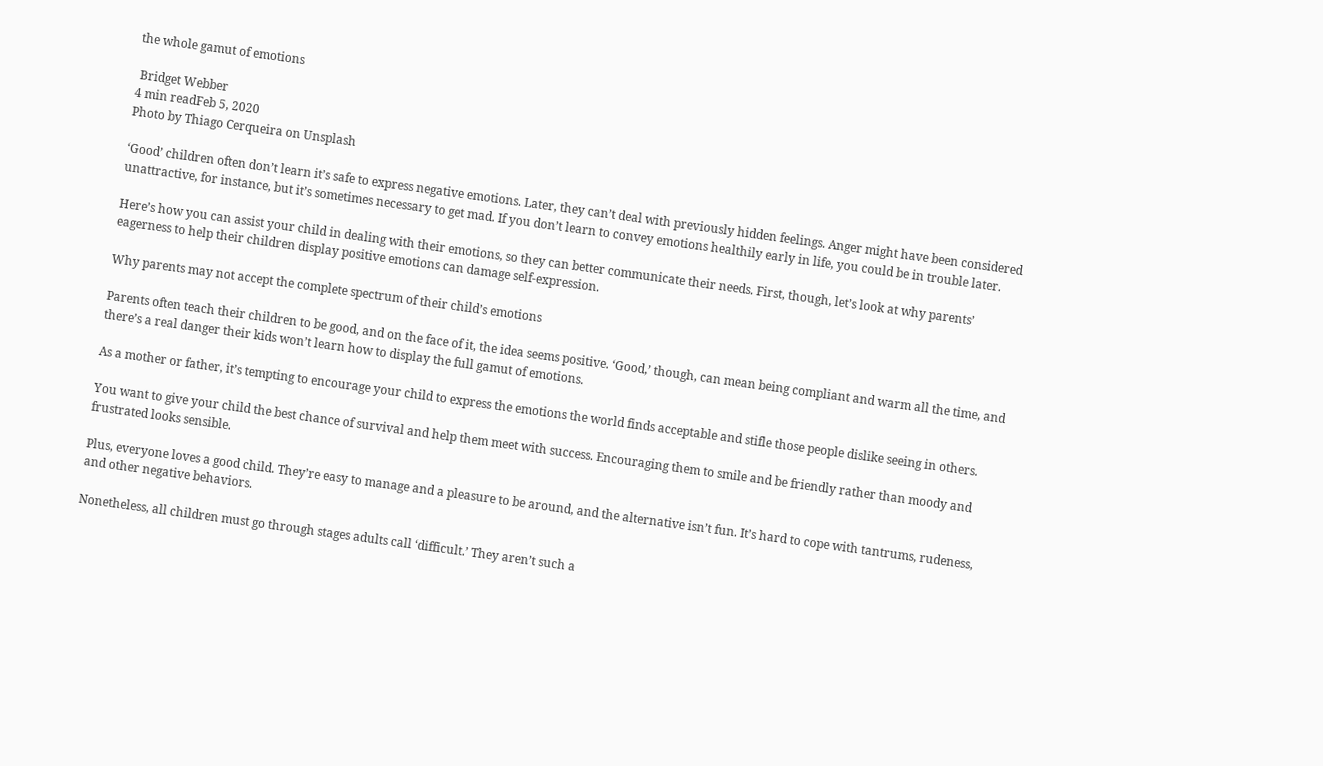the whole gamut of emotions

 Bridget Webber
4 min readFeb 5, 2020
Photo by Thiago Cerqueira on Unsplash

‘Good’ children often don’t learn it’s safe to express negative emotions. Later, they can’t deal with previously hidden feelings. Anger might have been considered unattractive, for instance, but it’s sometimes necessary to get mad. If you don’t learn to convey emotions healthily early in life, you could be in trouble later.

Here’s how you can assist your child in dealing with their emotions, so they can better communicate their needs. First, though, let’s look at why parents’ eagerness to help their children display positive emotions can damage self-expression.

Why parents may not accept the complete spectrum of their child’s emotions

Parents often teach their children to be good, and on the face of it, the idea seems positive. ‘Good,’ though, can mean being compliant and warm all the time, and there’s a real danger their kids won’t learn how to display the full gamut of emotions.

As a mother or father, it’s tempting to encourage your child to express the emotions the world finds acceptable and stifle those people dislike seeing in others.

You want to give your child the best chance of survival and help them meet with success. Encouraging them to smile and be friendly rather than moody and frustrated looks sensible.

Plus, everyone loves a good child. They’re easy to manage and a pleasure to be around, and the alternative isn’t fun. It’s hard to cope with tantrums, rudeness, and other negative behaviors.

Nonetheless, all children must go through stages adults call ‘difficult.’ They aren’t such a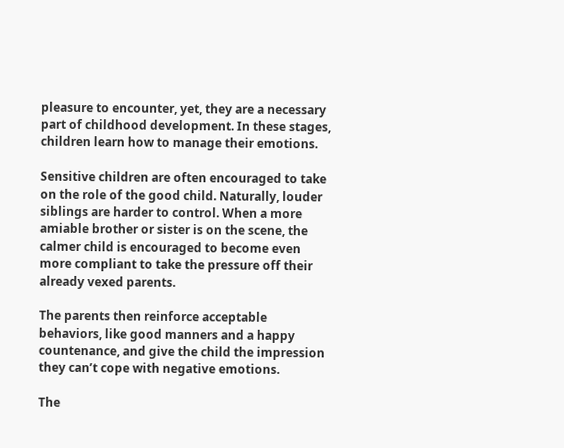pleasure to encounter, yet, they are a necessary part of childhood development. In these stages, children learn how to manage their emotions.

Sensitive children are often encouraged to take on the role of the good child. Naturally, louder siblings are harder to control. When a more amiable brother or sister is on the scene, the calmer child is encouraged to become even more compliant to take the pressure off their already vexed parents.

The parents then reinforce acceptable behaviors, like good manners and a happy countenance, and give the child the impression they can’t cope with negative emotions.

The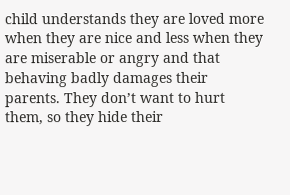child understands they are loved more when they are nice and less when they are miserable or angry and that behaving badly damages their parents. They don’t want to hurt them, so they hide their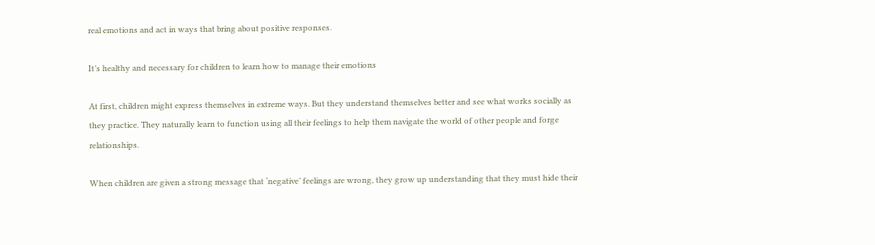real emotions and act in ways that bring about positive responses.

It’s healthy and necessary for children to learn how to manage their emotions

At first, children might express themselves in extreme ways. But they understand themselves better and see what works socially as they practice. They naturally learn to function using all their feelings to help them navigate the world of other people and forge relationships.

When children are given a strong message that ‘negative’ feelings are wrong, they grow up understanding that they must hide their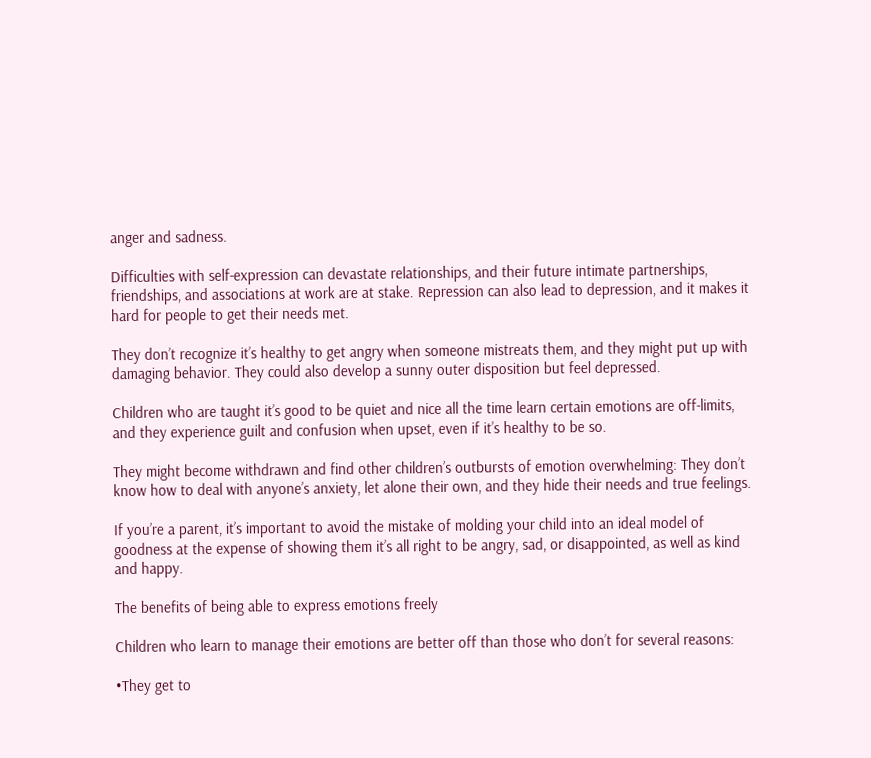anger and sadness.

Difficulties with self-expression can devastate relationships, and their future intimate partnerships, friendships, and associations at work are at stake. Repression can also lead to depression, and it makes it hard for people to get their needs met.

They don’t recognize it’s healthy to get angry when someone mistreats them, and they might put up with damaging behavior. They could also develop a sunny outer disposition but feel depressed.

Children who are taught it’s good to be quiet and nice all the time learn certain emotions are off-limits, and they experience guilt and confusion when upset, even if it’s healthy to be so.

They might become withdrawn and find other children’s outbursts of emotion overwhelming: They don’t know how to deal with anyone’s anxiety, let alone their own, and they hide their needs and true feelings.

If you’re a parent, it’s important to avoid the mistake of molding your child into an ideal model of goodness at the expense of showing them it’s all right to be angry, sad, or disappointed, as well as kind and happy.

The benefits of being able to express emotions freely

Children who learn to manage their emotions are better off than those who don’t for several reasons:

•They get to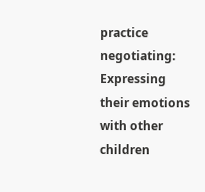practice negotiating: Expressing their emotions with other children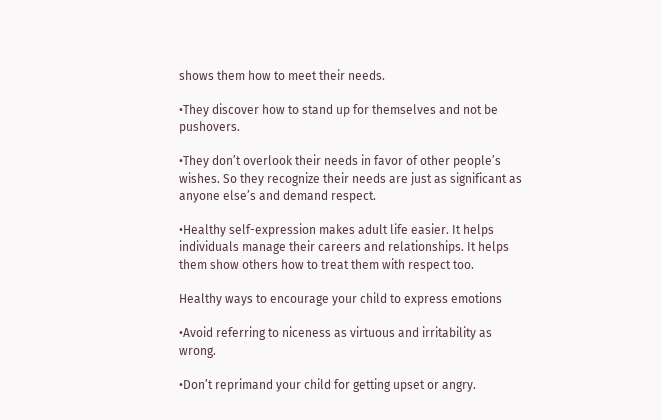shows them how to meet their needs.

•They discover how to stand up for themselves and not be pushovers.

•They don’t overlook their needs in favor of other people’s wishes. So they recognize their needs are just as significant as anyone else’s and demand respect.

•Healthy self-expression makes adult life easier. It helps individuals manage their careers and relationships. It helps them show others how to treat them with respect too.

Healthy ways to encourage your child to express emotions

•Avoid referring to niceness as virtuous and irritability as wrong.

•Don’t reprimand your child for getting upset or angry.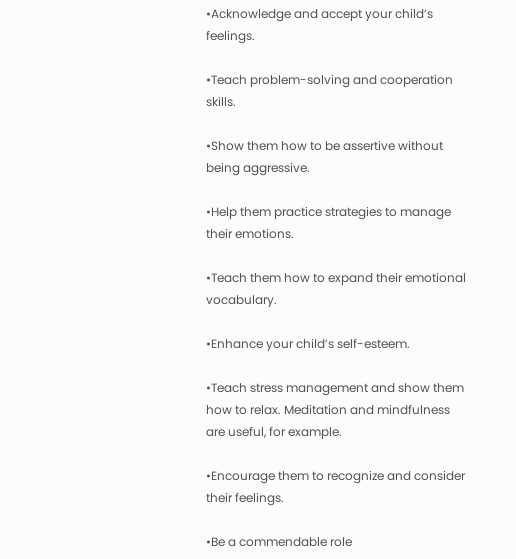•Acknowledge and accept your child’s feelings.

•Teach problem-solving and cooperation skills.

•Show them how to be assertive without being aggressive.

•Help them practice strategies to manage their emotions.

•Teach them how to expand their emotional vocabulary.

•Enhance your child’s self-esteem.

•Teach stress management and show them how to relax. Meditation and mindfulness are useful, for example.

•Encourage them to recognize and consider their feelings.

•Be a commendable role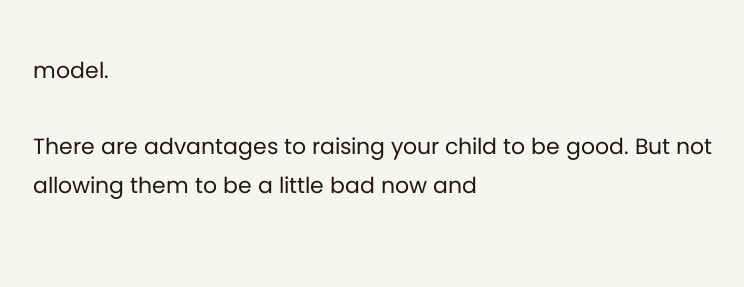model.

There are advantages to raising your child to be good. But not allowing them to be a little bad now and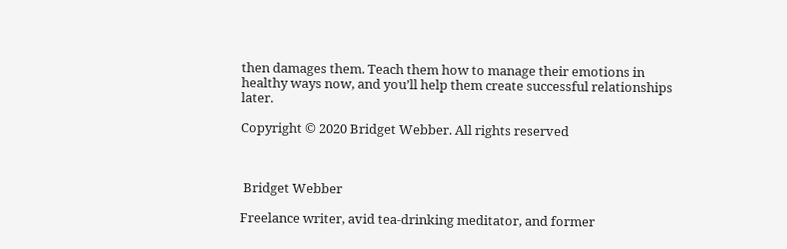then damages them. Teach them how to manage their emotions in healthy ways now, and you’ll help them create successful relationships later.

Copyright © 2020 Bridget Webber. All rights reserved



 Bridget Webber

Freelance writer, avid tea-drinking meditator, and former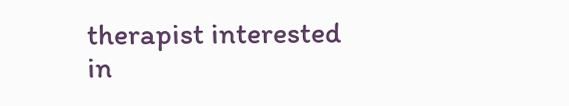therapist interested in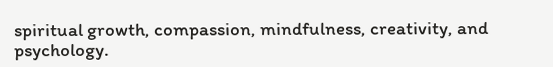spiritual growth, compassion, mindfulness, creativity, and psychology.